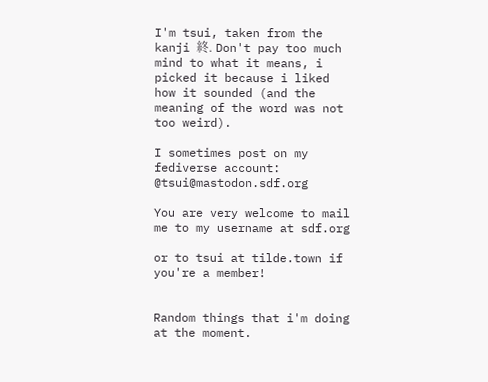I'm tsui, taken from the kanji 終. Don't pay too much mind to what it means, i picked it because i liked how it sounded (and the meaning of the word was not too weird).

I sometimes post on my fediverse account: @tsui@mastodon.sdf.org

You are very welcome to mail me to my username at sdf.org

or to tsui at tilde.town if you're a member!


Random things that i'm doing at the moment.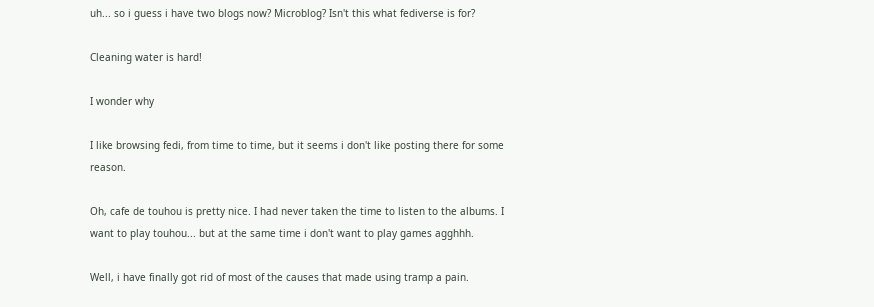uh... so i guess i have two blogs now? Microblog? Isn't this what fediverse is for?

Cleaning water is hard!

I wonder why

I like browsing fedi, from time to time, but it seems i don't like posting there for some reason.

Oh, cafe de touhou is pretty nice. I had never taken the time to listen to the albums. I want to play touhou... but at the same time i don't want to play games agghhh.

Well, i have finally got rid of most of the causes that made using tramp a pain.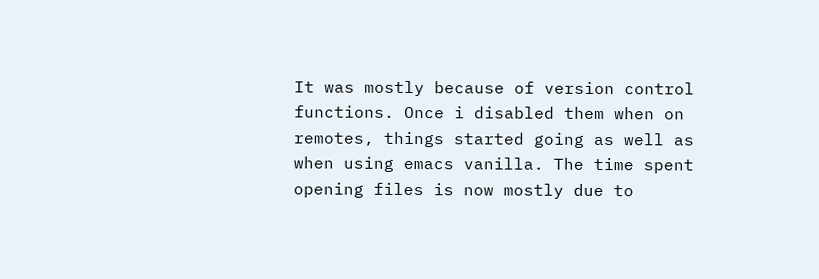It was mostly because of version control functions. Once i disabled them when on remotes, things started going as well as when using emacs vanilla. The time spent opening files is now mostly due to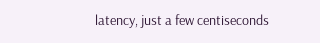latency, just a few centiseconds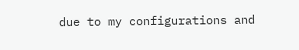due to my configurations and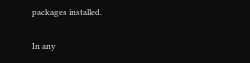packages installed.

In any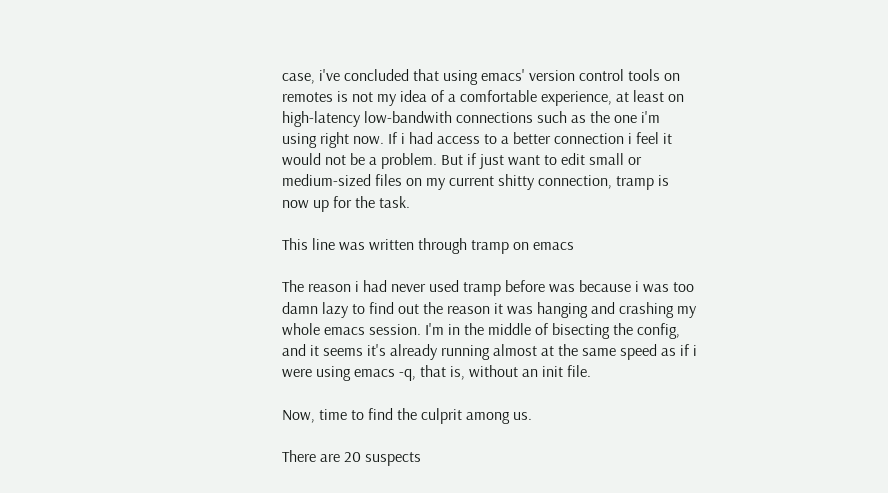case, i've concluded that using emacs' version control tools on remotes is not my idea of a comfortable experience, at least on high-latency low-bandwith connections such as the one i'm using right now. If i had access to a better connection i feel it would not be a problem. But if just want to edit small or medium-sized files on my current shitty connection, tramp is now up for the task.

This line was written through tramp on emacs

The reason i had never used tramp before was because i was too damn lazy to find out the reason it was hanging and crashing my whole emacs session. I'm in the middle of bisecting the config, and it seems it's already running almost at the same speed as if i were using emacs -q, that is, without an init file.

Now, time to find the culprit among us.

There are 20 suspects